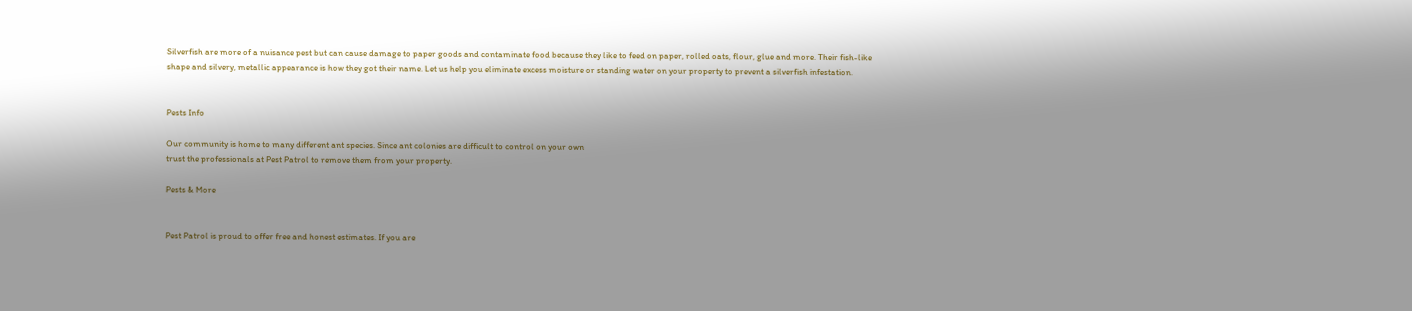Silverfish are more of a nuisance pest but can cause damage to paper goods and contaminate food because they like to feed on paper, rolled oats, flour, glue and more. Their fish-like shape and silvery, metallic appearance is how they got their name. Let us help you eliminate excess moisture or standing water on your property to prevent a silverfish infestation.


Pests Info

Our community is home to many different ant species. Since ant colonies are difficult to control on your own
trust the professionals at Pest Patrol to remove them from your property.

Pests & More


Pest Patrol is proud to offer free and honest estimates. If you are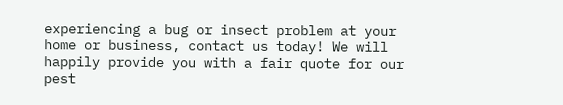experiencing a bug or insect problem at your home or business, contact us today! We will happily provide you with a fair quote for our pest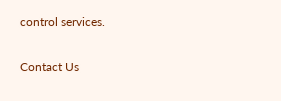control services.

Contact Us